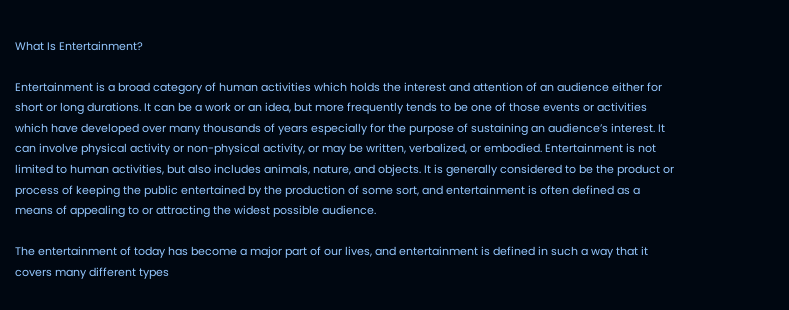What Is Entertainment?

Entertainment is a broad category of human activities which holds the interest and attention of an audience either for short or long durations. It can be a work or an idea, but more frequently tends to be one of those events or activities which have developed over many thousands of years especially for the purpose of sustaining an audience’s interest. It can involve physical activity or non-physical activity, or may be written, verbalized, or embodied. Entertainment is not limited to human activities, but also includes animals, nature, and objects. It is generally considered to be the product or process of keeping the public entertained by the production of some sort, and entertainment is often defined as a means of appealing to or attracting the widest possible audience.

The entertainment of today has become a major part of our lives, and entertainment is defined in such a way that it covers many different types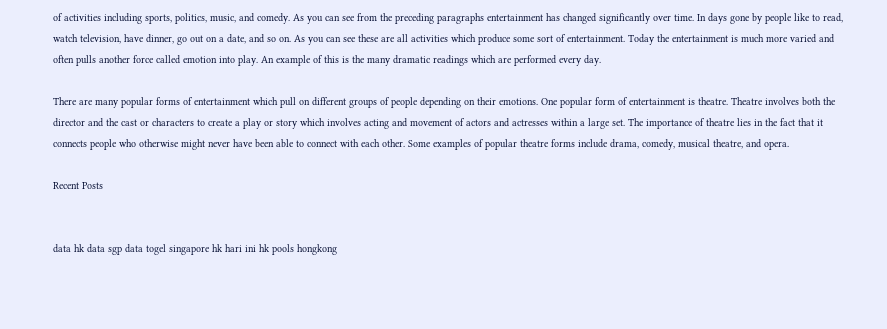of activities including sports, politics, music, and comedy. As you can see from the preceding paragraphs entertainment has changed significantly over time. In days gone by people like to read, watch television, have dinner, go out on a date, and so on. As you can see these are all activities which produce some sort of entertainment. Today the entertainment is much more varied and often pulls another force called emotion into play. An example of this is the many dramatic readings which are performed every day.

There are many popular forms of entertainment which pull on different groups of people depending on their emotions. One popular form of entertainment is theatre. Theatre involves both the director and the cast or characters to create a play or story which involves acting and movement of actors and actresses within a large set. The importance of theatre lies in the fact that it connects people who otherwise might never have been able to connect with each other. Some examples of popular theatre forms include drama, comedy, musical theatre, and opera.

Recent Posts


data hk data sgp data togel singapore hk hari ini hk pools hongkong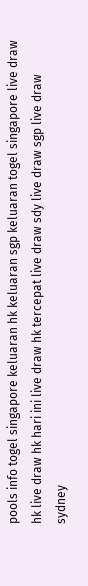pools info togel singapore keluaran hk keluaran sgp keluaran togel singapore live draw hk live draw hk hari ini live draw hk tercepat live draw sdy live draw sgp live draw sydney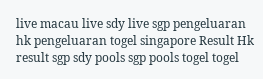live macau live sdy live sgp pengeluaran hk pengeluaran togel singapore Result Hk result sgp sdy pools sgp pools togel togel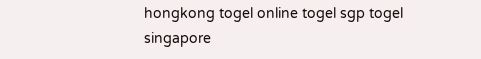hongkong togel online togel sgp togel singapore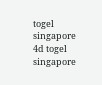togel singapore 4d togel singapore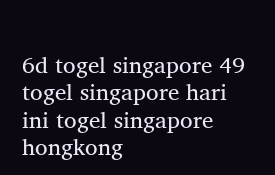6d togel singapore 49 togel singapore hari ini togel singapore hongkong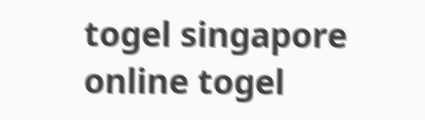togel singapore online togel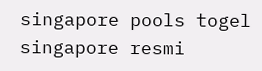singapore pools togel singapore resmi